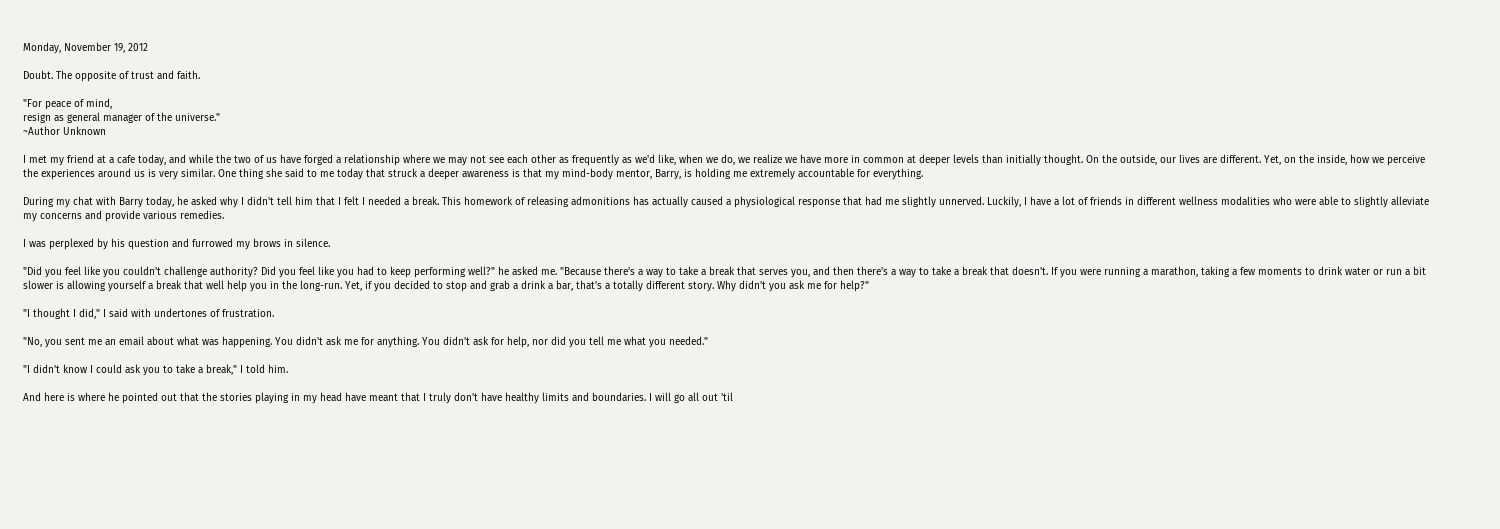Monday, November 19, 2012

Doubt. The opposite of trust and faith.

"For peace of mind,
resign as general manager of the universe."
~Author Unknown

I met my friend at a cafe today, and while the two of us have forged a relationship where we may not see each other as frequently as we'd like, when we do, we realize we have more in common at deeper levels than initially thought. On the outside, our lives are different. Yet, on the inside, how we perceive the experiences around us is very similar. One thing she said to me today that struck a deeper awareness is that my mind-body mentor, Barry, is holding me extremely accountable for everything.

During my chat with Barry today, he asked why I didn't tell him that I felt I needed a break. This homework of releasing admonitions has actually caused a physiological response that had me slightly unnerved. Luckily, I have a lot of friends in different wellness modalities who were able to slightly alleviate my concerns and provide various remedies.

I was perplexed by his question and furrowed my brows in silence.

"Did you feel like you couldn't challenge authority? Did you feel like you had to keep performing well?" he asked me. "Because there's a way to take a break that serves you, and then there's a way to take a break that doesn't. If you were running a marathon, taking a few moments to drink water or run a bit slower is allowing yourself a break that well help you in the long-run. Yet, if you decided to stop and grab a drink a bar, that's a totally different story. Why didn't you ask me for help?"

"I thought I did," I said with undertones of frustration.

"No, you sent me an email about what was happening. You didn't ask me for anything. You didn't ask for help, nor did you tell me what you needed."

"I didn't know I could ask you to take a break," I told him.

And here is where he pointed out that the stories playing in my head have meant that I truly don't have healthy limits and boundaries. I will go all out 'til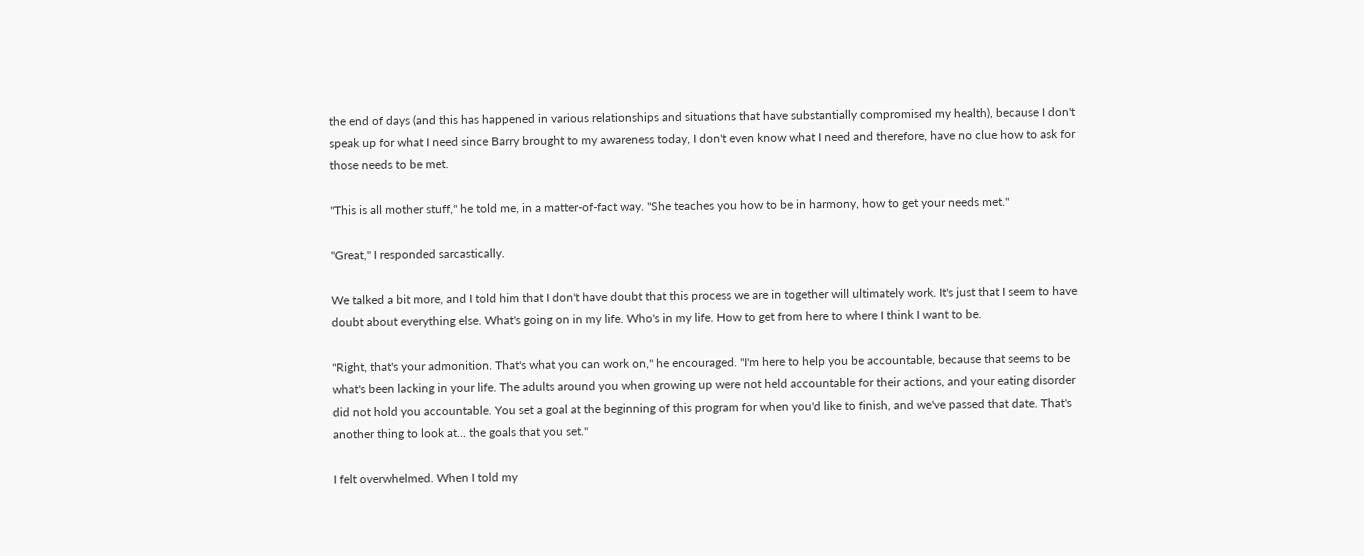the end of days (and this has happened in various relationships and situations that have substantially compromised my health), because I don't speak up for what I need since Barry brought to my awareness today, I don't even know what I need and therefore, have no clue how to ask for those needs to be met.

"This is all mother stuff," he told me, in a matter-of-fact way. "She teaches you how to be in harmony, how to get your needs met."

"Great," I responded sarcastically.

We talked a bit more, and I told him that I don't have doubt that this process we are in together will ultimately work. It's just that I seem to have doubt about everything else. What's going on in my life. Who's in my life. How to get from here to where I think I want to be.

"Right, that's your admonition. That's what you can work on," he encouraged. "I'm here to help you be accountable, because that seems to be what's been lacking in your life. The adults around you when growing up were not held accountable for their actions, and your eating disorder did not hold you accountable. You set a goal at the beginning of this program for when you'd like to finish, and we've passed that date. That's another thing to look at... the goals that you set."

I felt overwhelmed. When I told my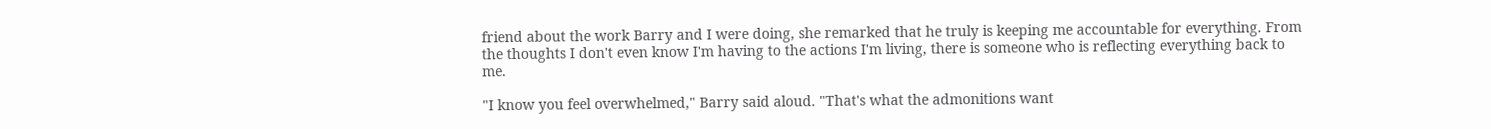friend about the work Barry and I were doing, she remarked that he truly is keeping me accountable for everything. From the thoughts I don't even know I'm having to the actions I'm living, there is someone who is reflecting everything back to me.

"I know you feel overwhelmed," Barry said aloud. "That's what the admonitions want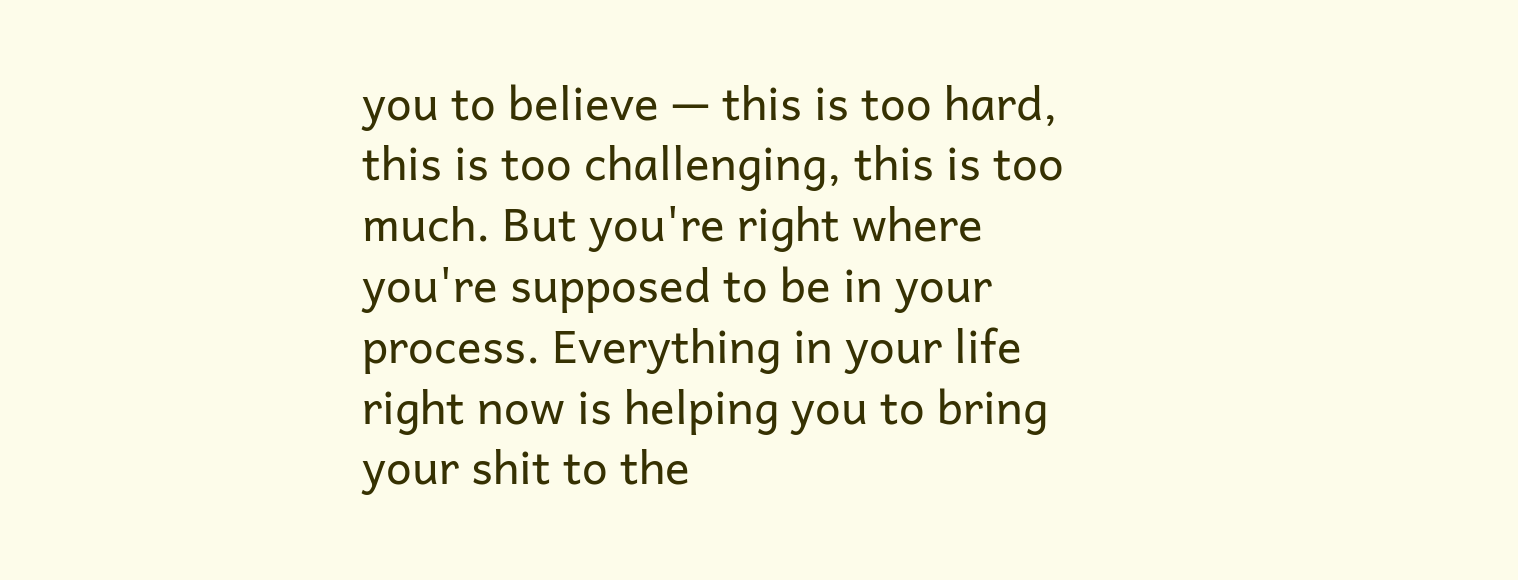you to believe — this is too hard, this is too challenging, this is too much. But you're right where you're supposed to be in your process. Everything in your life right now is helping you to bring your shit to the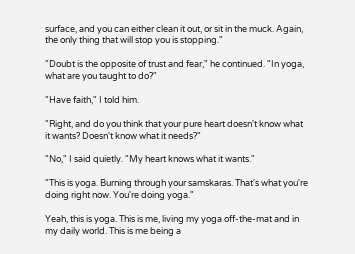surface, and you can either clean it out, or sit in the muck. Again, the only thing that will stop you is stopping."

"Doubt is the opposite of trust and fear," he continued. "In yoga, what are you taught to do?"

"Have faith," I told him.

"Right, and do you think that your pure heart doesn't know what it wants? Doesn't know what it needs?"

"No," I said quietly. "My heart knows what it wants."

"This is yoga. Burning through your samskaras. That's what you're doing right now. You're doing yoga."

Yeah, this is yoga. This is me, living my yoga off-the-mat and in my daily world. This is me being a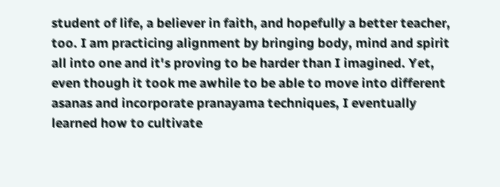student of life, a believer in faith, and hopefully a better teacher, too. I am practicing alignment by bringing body, mind and spirit all into one and it's proving to be harder than I imagined. Yet, even though it took me awhile to be able to move into different asanas and incorporate pranayama techniques, I eventually learned how to cultivate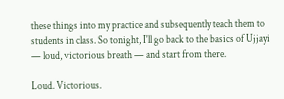these things into my practice and subsequently teach them to students in class. So tonight, I'll go back to the basics of Ujjayi — loud, victorious breath — and start from there.

Loud. Victorious.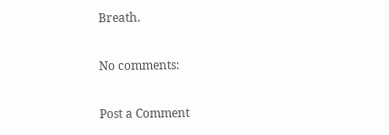Breath.

No comments:

Post a Comment